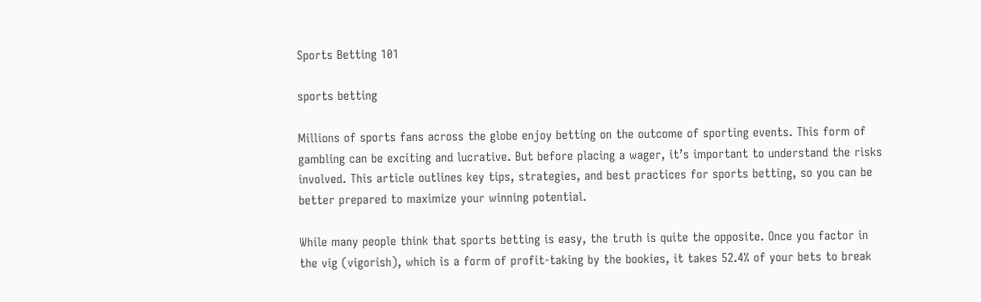Sports Betting 101

sports betting

Millions of sports fans across the globe enjoy betting on the outcome of sporting events. This form of gambling can be exciting and lucrative. But before placing a wager, it’s important to understand the risks involved. This article outlines key tips, strategies, and best practices for sports betting, so you can be better prepared to maximize your winning potential.

While many people think that sports betting is easy, the truth is quite the opposite. Once you factor in the vig (vigorish), which is a form of profit-taking by the bookies, it takes 52.4% of your bets to break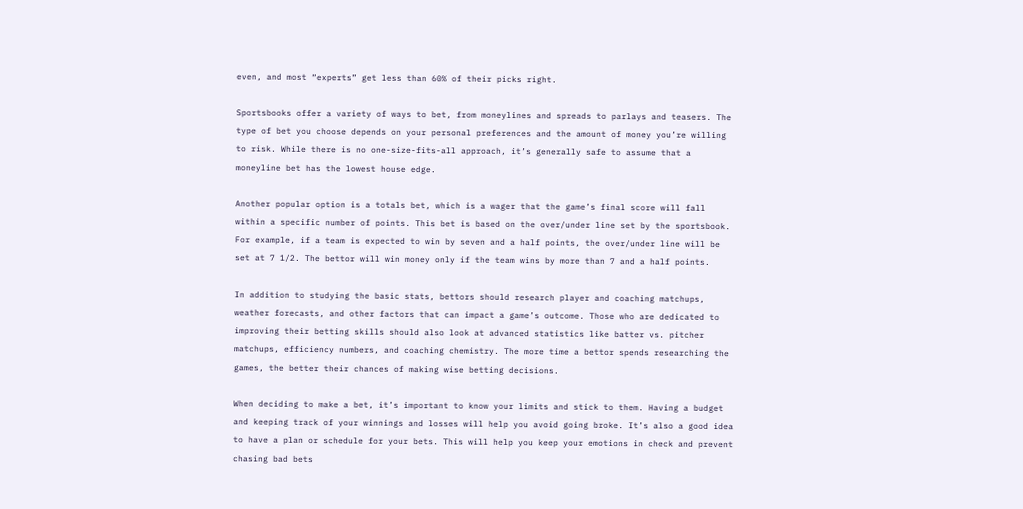even, and most “experts” get less than 60% of their picks right.

Sportsbooks offer a variety of ways to bet, from moneylines and spreads to parlays and teasers. The type of bet you choose depends on your personal preferences and the amount of money you’re willing to risk. While there is no one-size-fits-all approach, it’s generally safe to assume that a moneyline bet has the lowest house edge.

Another popular option is a totals bet, which is a wager that the game’s final score will fall within a specific number of points. This bet is based on the over/under line set by the sportsbook. For example, if a team is expected to win by seven and a half points, the over/under line will be set at 7 1/2. The bettor will win money only if the team wins by more than 7 and a half points.

In addition to studying the basic stats, bettors should research player and coaching matchups, weather forecasts, and other factors that can impact a game’s outcome. Those who are dedicated to improving their betting skills should also look at advanced statistics like batter vs. pitcher matchups, efficiency numbers, and coaching chemistry. The more time a bettor spends researching the games, the better their chances of making wise betting decisions.

When deciding to make a bet, it’s important to know your limits and stick to them. Having a budget and keeping track of your winnings and losses will help you avoid going broke. It’s also a good idea to have a plan or schedule for your bets. This will help you keep your emotions in check and prevent chasing bad bets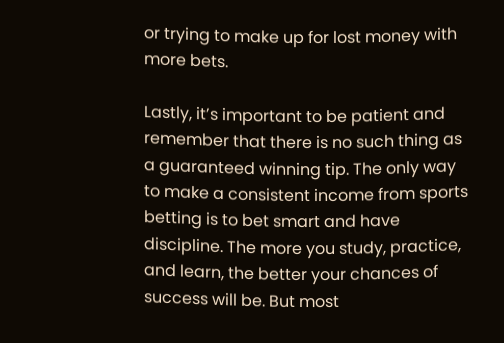or trying to make up for lost money with more bets.

Lastly, it’s important to be patient and remember that there is no such thing as a guaranteed winning tip. The only way to make a consistent income from sports betting is to bet smart and have discipline. The more you study, practice, and learn, the better your chances of success will be. But most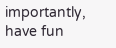importantly, have fun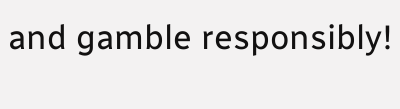and gamble responsibly!